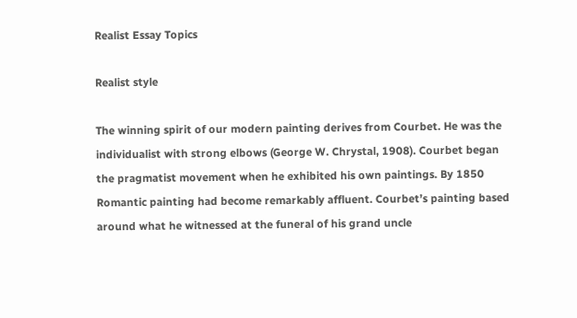Realist Essay Topics

Realist style

The winning spirit of our modern painting derives from Courbet. He was the individualist with strong elbows (George W. Chrystal, 1908). Courbet began the pragmatist movement when he exhibited his own paintings. By 1850 Romantic painting had become remarkably affluent. Courbet’s painting based around what he witnessed at the funeral of his grand uncle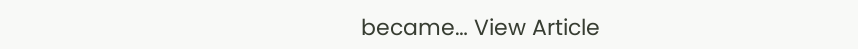became… View Article